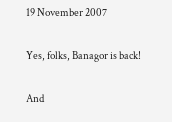19 November 2007

Yes, folks, Banagor is back!

And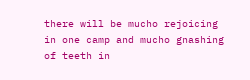there will be mucho rejoicing in one camp and mucho gnashing of teeth in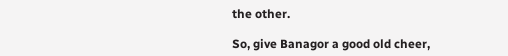the other.

So, give Banagor a good old cheer,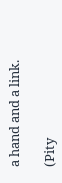a hand and a link.

(Pity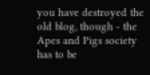you have destroyed the old blog, though - the Apes and Pigs society has to be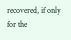recovered, if only for the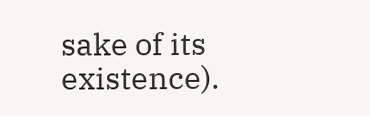sake of its existence).